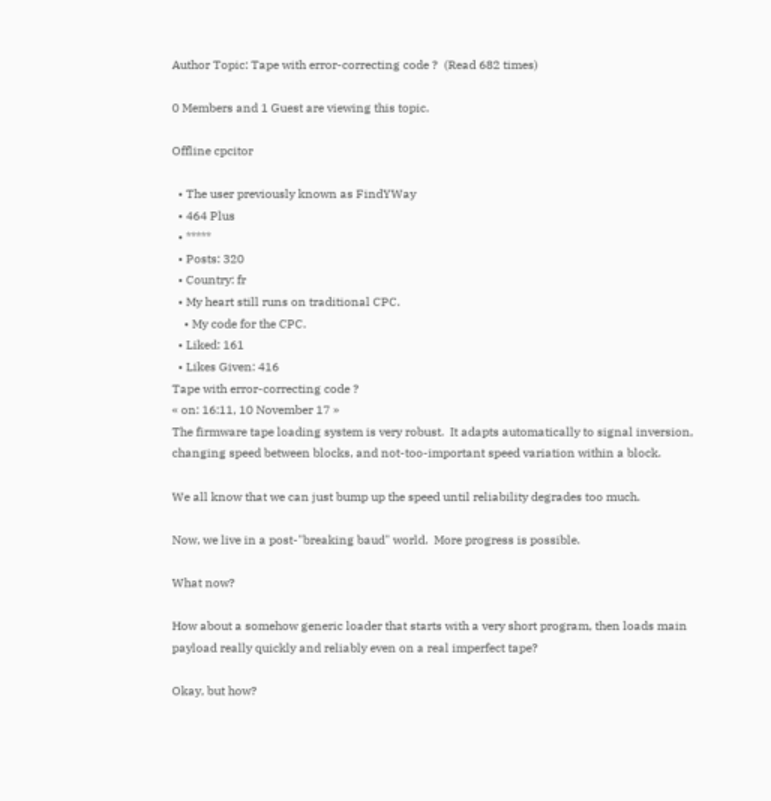Author Topic: Tape with error-correcting code ?  (Read 682 times)

0 Members and 1 Guest are viewing this topic.

Offline cpcitor

  • The user previously known as FindYWay
  • 464 Plus
  • *****
  • Posts: 320
  • Country: fr
  • My heart still runs on traditional CPC.
    • My code for the CPC.
  • Liked: 161
  • Likes Given: 416
Tape with error-correcting code ?
« on: 16:11, 10 November 17 »
The firmware tape loading system is very robust.  It adapts automatically to signal inversion, changing speed between blocks, and not-too-important speed variation within a block.

We all know that we can just bump up the speed until reliability degrades too much.

Now, we live in a post-"breaking baud" world.  More progress is possible.

What now?

How about a somehow generic loader that starts with a very short program, then loads main payload really quickly and reliably even on a real imperfect tape?

Okay, but how?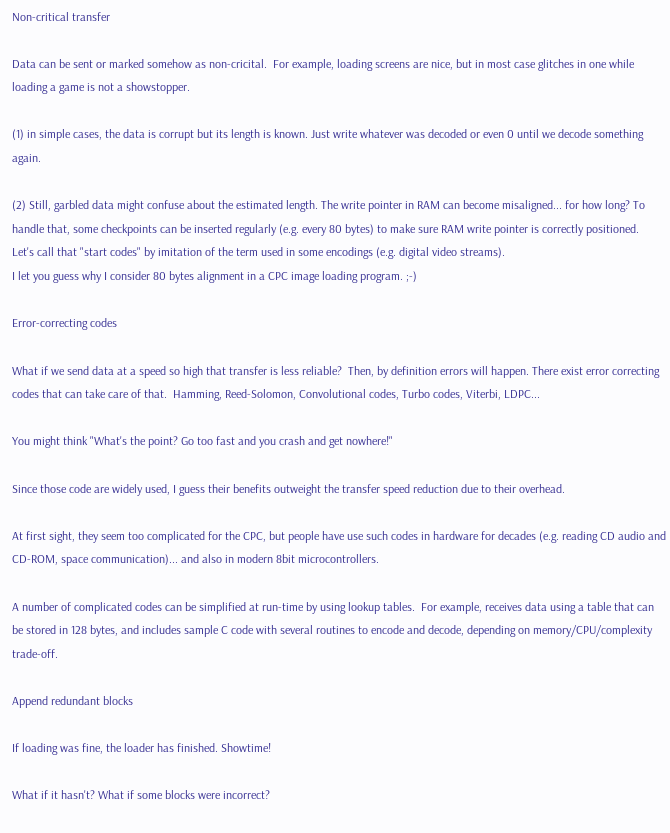Non-critical transfer

Data can be sent or marked somehow as non-cricital.  For example, loading screens are nice, but in most case glitches in one while loading a game is not a showstopper.

(1) in simple cases, the data is corrupt but its length is known. Just write whatever was decoded or even 0 until we decode something again.

(2) Still, garbled data might confuse about the estimated length. The write pointer in RAM can become misaligned... for how long? To handle that, some checkpoints can be inserted regularly (e.g. every 80 bytes) to make sure RAM write pointer is correctly positioned.
Let's call that "start codes" by imitation of the term used in some encodings (e.g. digital video streams).
I let you guess why I consider 80 bytes alignment in a CPC image loading program. ;-)

Error-correcting codes

What if we send data at a speed so high that transfer is less reliable?  Then, by definition errors will happen. There exist error correcting codes that can take care of that.  Hamming, Reed-Solomon, Convolutional codes, Turbo codes, Viterbi, LDPC...

You might think "What's the point? Go too fast and you crash and get nowhere!"

Since those code are widely used, I guess their benefits outweight the transfer speed reduction due to their overhead.

At first sight, they seem too complicated for the CPC, but people have use such codes in hardware for decades (e.g. reading CD audio and CD-ROM, space communication)... and also in modern 8bit microcontrollers.

A number of complicated codes can be simplified at run-time by using lookup tables.  For example, receives data using a table that can be stored in 128 bytes, and includes sample C code with several routines to encode and decode, depending on memory/CPU/complexity trade-off.

Append redundant blocks

If loading was fine, the loader has finished. Showtime!

What if it hasn't? What if some blocks were incorrect?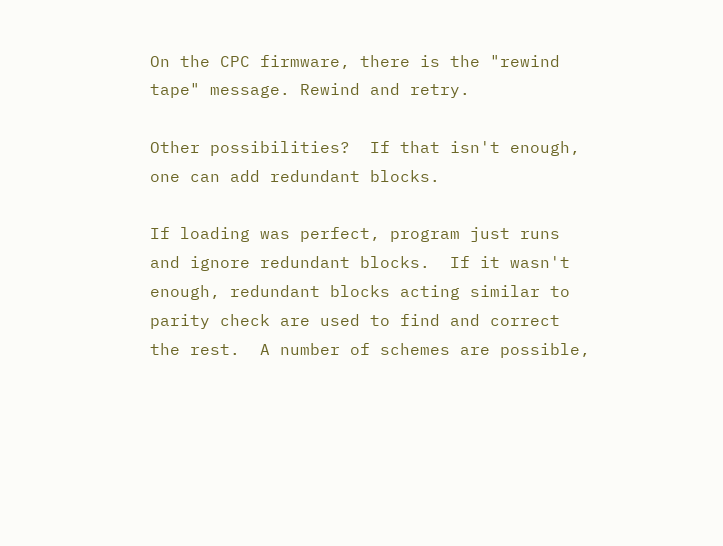On the CPC firmware, there is the "rewind tape" message. Rewind and retry.

Other possibilities?  If that isn't enough, one can add redundant blocks.

If loading was perfect, program just runs and ignore redundant blocks.  If it wasn't enough, redundant blocks acting similar to parity check are used to find and correct the rest.  A number of schemes are possible,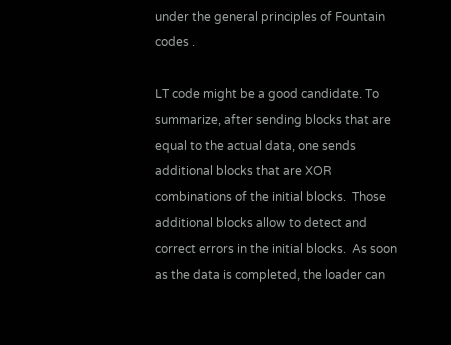under the general principles of Fountain codes .

LT code might be a good candidate. To summarize, after sending blocks that are equal to the actual data, one sends additional blocks that are XOR combinations of the initial blocks.  Those additional blocks allow to detect and correct errors in the initial blocks.  As soon as the data is completed, the loader can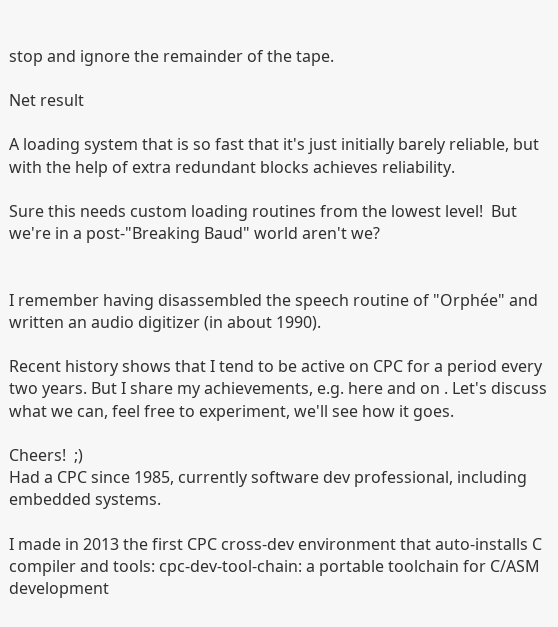stop and ignore the remainder of the tape.

Net result

A loading system that is so fast that it's just initially barely reliable, but with the help of extra redundant blocks achieves reliability.

Sure this needs custom loading routines from the lowest level!  But we're in a post-"Breaking Baud" world aren't we?


I remember having disassembled the speech routine of "Orphée" and written an audio digitizer (in about 1990).

Recent history shows that I tend to be active on CPC for a period every two years. But I share my achievements, e.g. here and on . Let's discuss what we can, feel free to experiment, we'll see how it goes.

Cheers!  ;)
Had a CPC since 1985, currently software dev professional, including embedded systems.

I made in 2013 the first CPC cross-dev environment that auto-installs C compiler and tools: cpc-dev-tool-chain: a portable toolchain for C/ASM development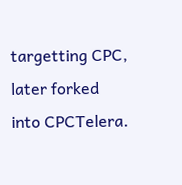targetting CPC, later forked into CPCTelera.